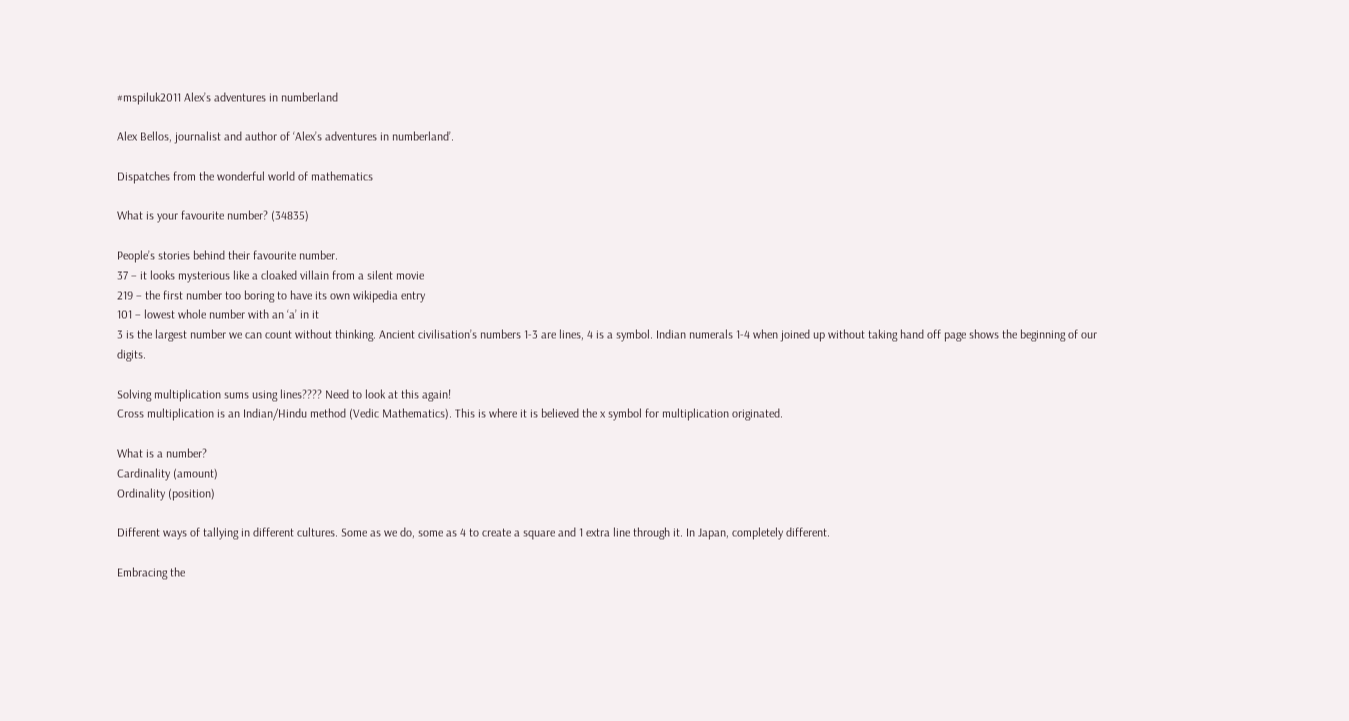#mspiluk2011 Alex’s adventures in numberland

Alex Bellos, journalist and author of ‘Alex’s adventures in numberland’.

Dispatches from the wonderful world of mathematics

What is your favourite number? (34835)

People’s stories behind their favourite number.
37 – it looks mysterious like a cloaked villain from a silent movie
219 – the first number too boring to have its own wikipedia entry
101 – lowest whole number with an ‘a’ in it
3 is the largest number we can count without thinking. Ancient civilisation’s numbers 1-3 are lines, 4 is a symbol. Indian numerals 1-4 when joined up without taking hand off page shows the beginning of our digits.

Solving multiplication sums using lines???? Need to look at this again!
Cross multiplication is an Indian/Hindu method (Vedic Mathematics). This is where it is believed the x symbol for multiplication originated.

What is a number?
Cardinality (amount)
Ordinality (position)

Different ways of tallying in different cultures. Some as we do, some as 4 to create a square and 1 extra line through it. In Japan, completely different.

Embracing the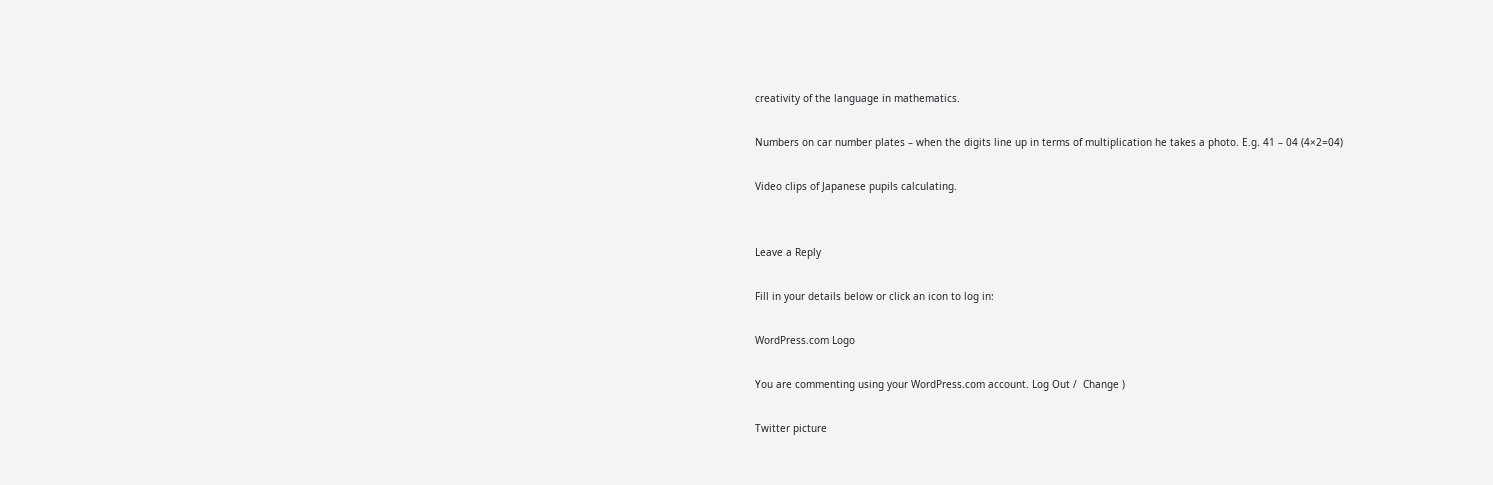creativity of the language in mathematics.

Numbers on car number plates – when the digits line up in terms of multiplication he takes a photo. E.g. 41 – 04 (4×2=04)

Video clips of Japanese pupils calculating.


Leave a Reply

Fill in your details below or click an icon to log in:

WordPress.com Logo

You are commenting using your WordPress.com account. Log Out /  Change )

Twitter picture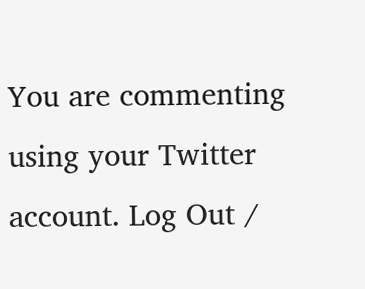You are commenting using your Twitter account. Log Out /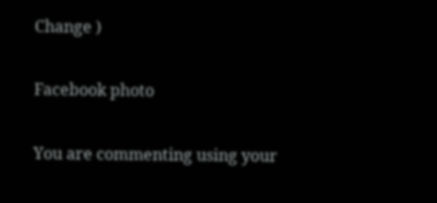Change )

Facebook photo

You are commenting using your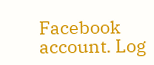Facebook account. Log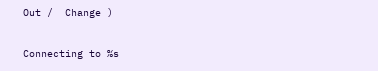Out /  Change )

Connecting to %s